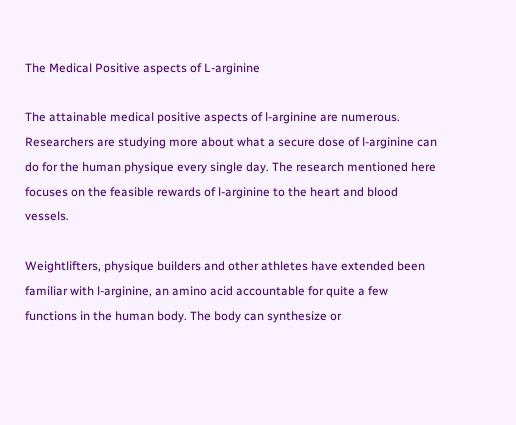The Medical Positive aspects of L-arginine

The attainable medical positive aspects of l-arginine are numerous. Researchers are studying more about what a secure dose of l-arginine can do for the human physique every single day. The research mentioned here focuses on the feasible rewards of l-arginine to the heart and blood vessels.

Weightlifters, physique builders and other athletes have extended been familiar with l-arginine, an amino acid accountable for quite a few functions in the human body. The body can synthesize or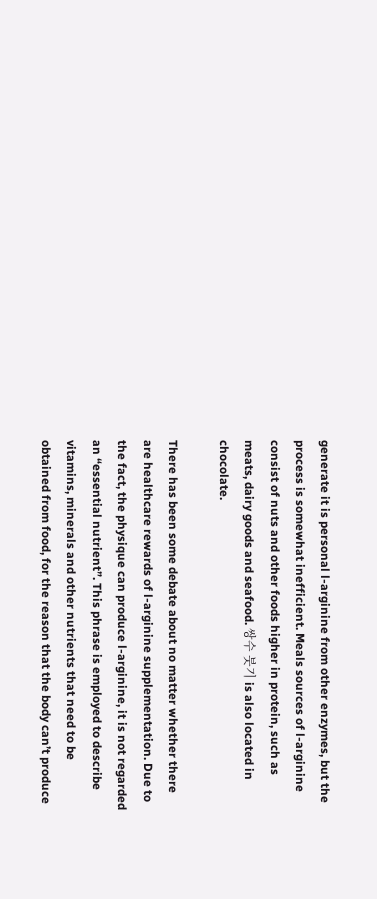generate it is personal l-arginine from other enzymes, but the process is somewhat inefficient. Meals sources of l-arginine consist of nuts and other foods higher in protein, such as meats, dairy goods and seafood. 쌍수 붓기 is also located in chocolate.

There has been some debate about no matter whether there are healthcare rewards of l-arginine supplementation. Due to the fact, the physique can produce l-arginine, it is not regarded an “essential nutrient”. This phrase is employed to describe vitamins, minerals and other nutrients that need to be obtained from food, for the reason that the body can’t produce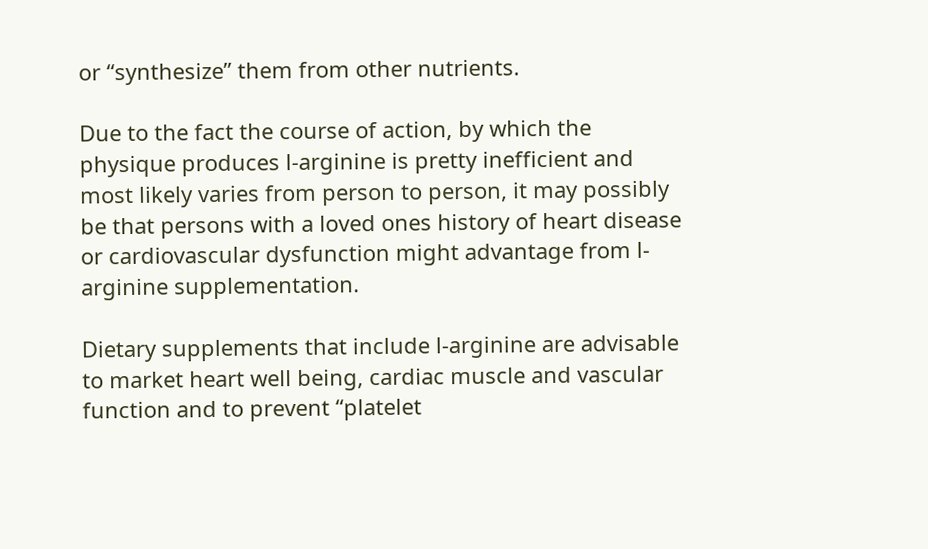or “synthesize” them from other nutrients.

Due to the fact the course of action, by which the physique produces l-arginine is pretty inefficient and most likely varies from person to person, it may possibly be that persons with a loved ones history of heart disease or cardiovascular dysfunction might advantage from l-arginine supplementation.

Dietary supplements that include l-arginine are advisable to market heart well being, cardiac muscle and vascular function and to prevent “platelet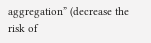aggregation” (decrease the risk of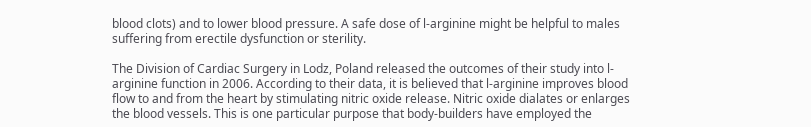blood clots) and to lower blood pressure. A safe dose of l-arginine might be helpful to males suffering from erectile dysfunction or sterility.

The Division of Cardiac Surgery in Lodz, Poland released the outcomes of their study into l-arginine function in 2006. According to their data, it is believed that l-arginine improves blood flow to and from the heart by stimulating nitric oxide release. Nitric oxide dialates or enlarges the blood vessels. This is one particular purpose that body-builders have employed the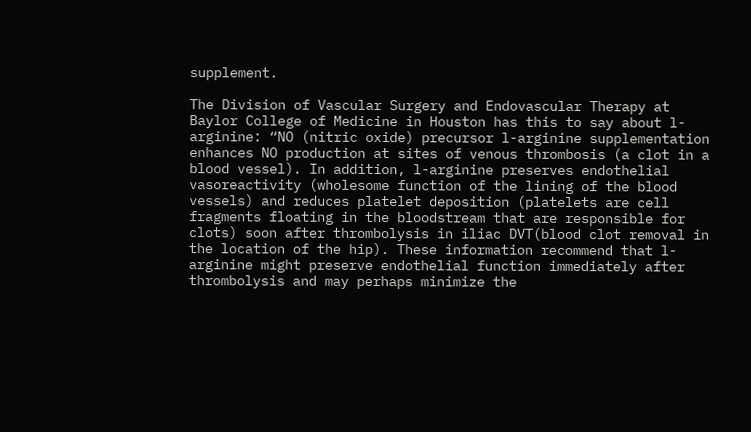supplement.

The Division of Vascular Surgery and Endovascular Therapy at Baylor College of Medicine in Houston has this to say about l-arginine: “NO (nitric oxide) precursor l-arginine supplementation enhances NO production at sites of venous thrombosis (a clot in a blood vessel). In addition, l-arginine preserves endothelial vasoreactivity (wholesome function of the lining of the blood vessels) and reduces platelet deposition (platelets are cell fragments floating in the bloodstream that are responsible for clots) soon after thrombolysis in iliac DVT(blood clot removal in the location of the hip). These information recommend that l-arginine might preserve endothelial function immediately after thrombolysis and may perhaps minimize the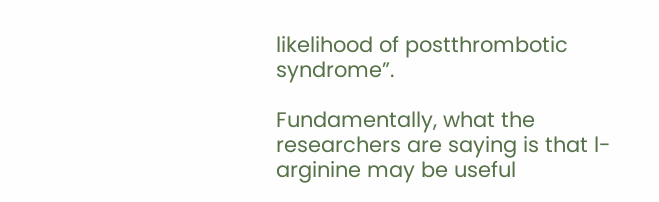likelihood of postthrombotic syndrome”.

Fundamentally, what the researchers are saying is that l-arginine may be useful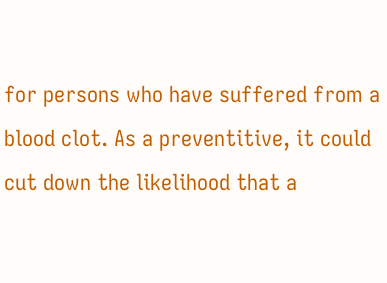for persons who have suffered from a blood clot. As a preventitive, it could cut down the likelihood that a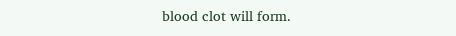blood clot will form.